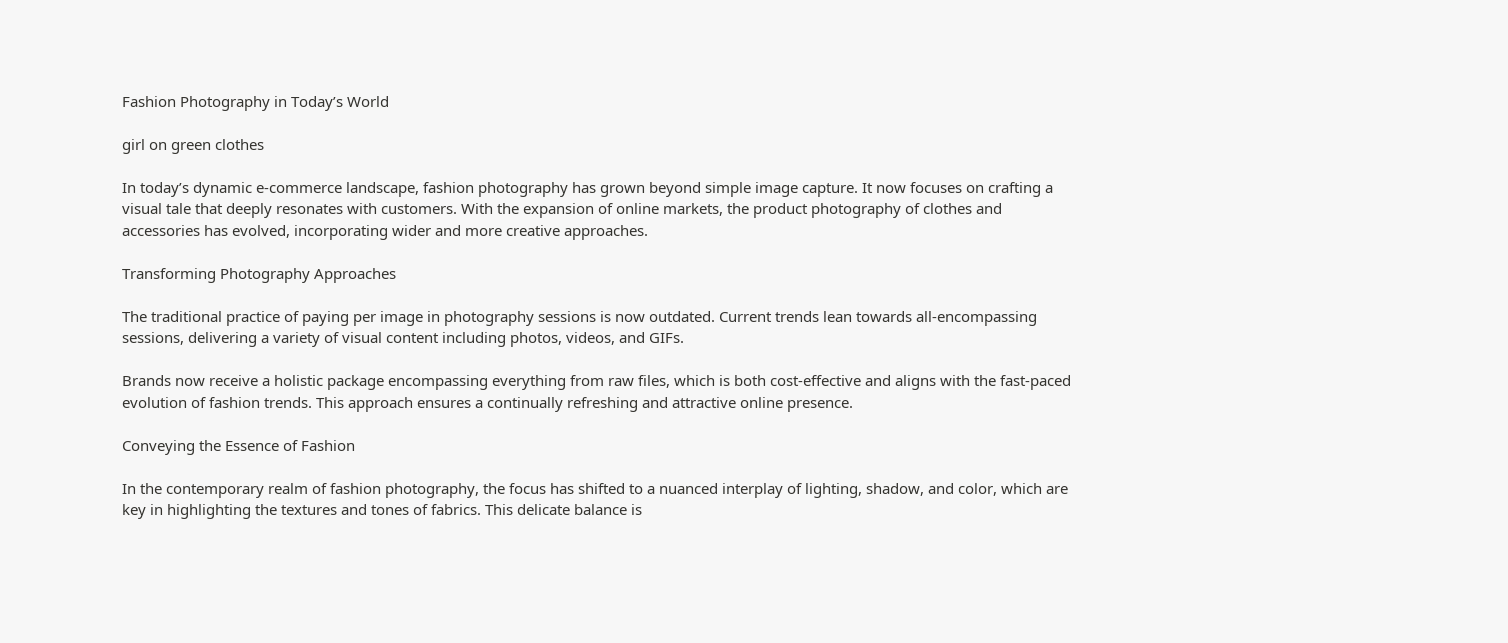Fashion Photography in Today’s World

girl on green clothes

In today’s dynamic e-commerce landscape, fashion photography has grown beyond simple image capture. It now focuses on crafting a visual tale that deeply resonates with customers. With the expansion of online markets, the product photography of clothes and accessories has evolved, incorporating wider and more creative approaches.

Transforming Photography Approaches

The traditional practice of paying per image in photography sessions is now outdated. Current trends lean towards all-encompassing sessions, delivering a variety of visual content including photos, videos, and GIFs.

Brands now receive a holistic package encompassing everything from raw files, which is both cost-effective and aligns with the fast-paced evolution of fashion trends. This approach ensures a continually refreshing and attractive online presence.

Conveying the Essence of Fashion

In the contemporary realm of fashion photography, the focus has shifted to a nuanced interplay of lighting, shadow, and color, which are key in highlighting the textures and tones of fabrics. This delicate balance is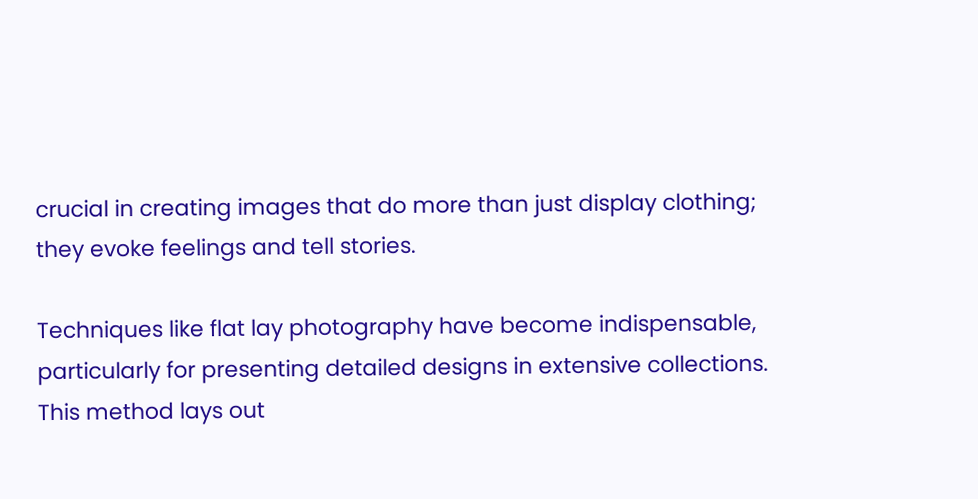crucial in creating images that do more than just display clothing; they evoke feelings and tell stories.

Techniques like flat lay photography have become indispensable, particularly for presenting detailed designs in extensive collections. This method lays out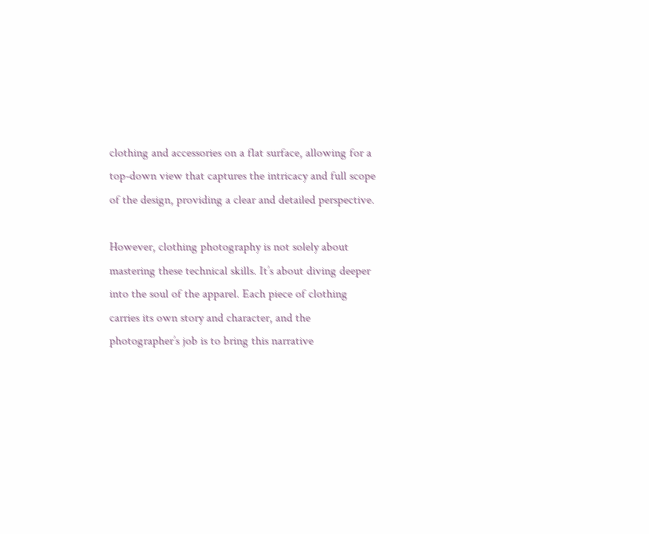clothing and accessories on a flat surface, allowing for a top-down view that captures the intricacy and full scope of the design, providing a clear and detailed perspective.

However, clothing photography is not solely about mastering these technical skills. It’s about diving deeper into the soul of the apparel. Each piece of clothing carries its own story and character, and the photographer’s job is to bring this narrative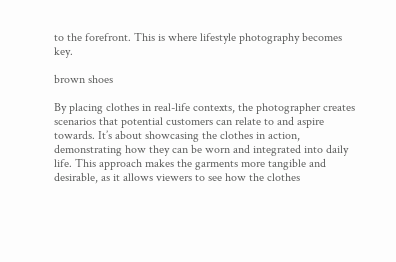to the forefront. This is where lifestyle photography becomes key.

brown shoes

By placing clothes in real-life contexts, the photographer creates scenarios that potential customers can relate to and aspire towards. It’s about showcasing the clothes in action, demonstrating how they can be worn and integrated into daily life. This approach makes the garments more tangible and desirable, as it allows viewers to see how the clothes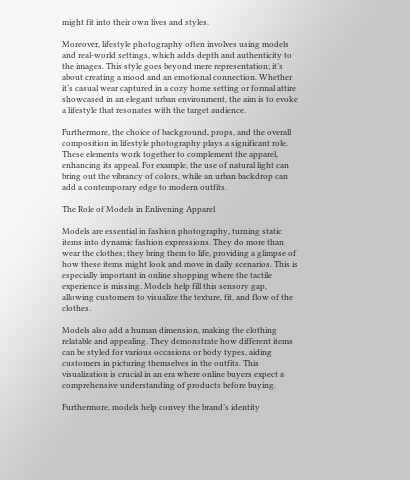might fit into their own lives and styles.

Moreover, lifestyle photography often involves using models and real-world settings, which adds depth and authenticity to the images. This style goes beyond mere representation; it’s about creating a mood and an emotional connection. Whether it’s casual wear captured in a cozy home setting or formal attire showcased in an elegant urban environment, the aim is to evoke a lifestyle that resonates with the target audience.

Furthermore, the choice of background, props, and the overall composition in lifestyle photography plays a significant role. These elements work together to complement the apparel, enhancing its appeal. For example, the use of natural light can bring out the vibrancy of colors, while an urban backdrop can add a contemporary edge to modern outfits.

The Role of Models in Enlivening Apparel

Models are essential in fashion photography, turning static items into dynamic fashion expressions. They do more than wear the clothes; they bring them to life, providing a glimpse of how these items might look and move in daily scenarios. This is especially important in online shopping where the tactile experience is missing. Models help fill this sensory gap, allowing customers to visualize the texture, fit, and flow of the clothes.

Models also add a human dimension, making the clothing relatable and appealing. They demonstrate how different items can be styled for various occasions or body types, aiding customers in picturing themselves in the outfits. This visualization is crucial in an era where online buyers expect a comprehensive understanding of products before buying.

Furthermore, models help convey the brand’s identity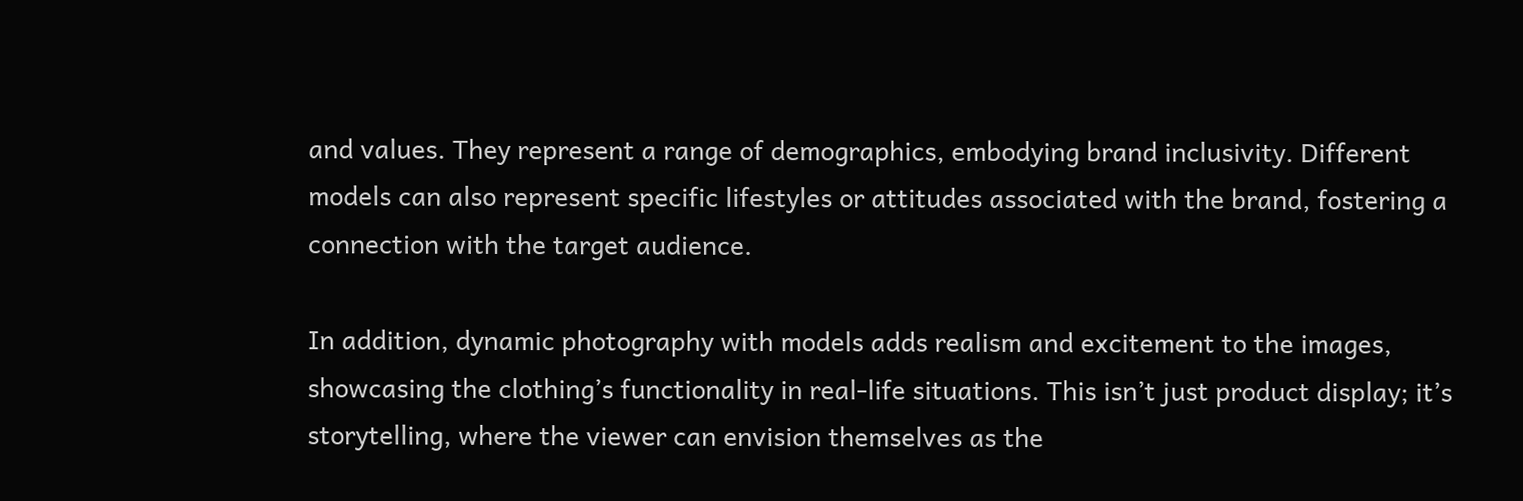and values. They represent a range of demographics, embodying brand inclusivity. Different models can also represent specific lifestyles or attitudes associated with the brand, fostering a connection with the target audience.

In addition, dynamic photography with models adds realism and excitement to the images, showcasing the clothing’s functionality in real-life situations. This isn’t just product display; it’s storytelling, where the viewer can envision themselves as the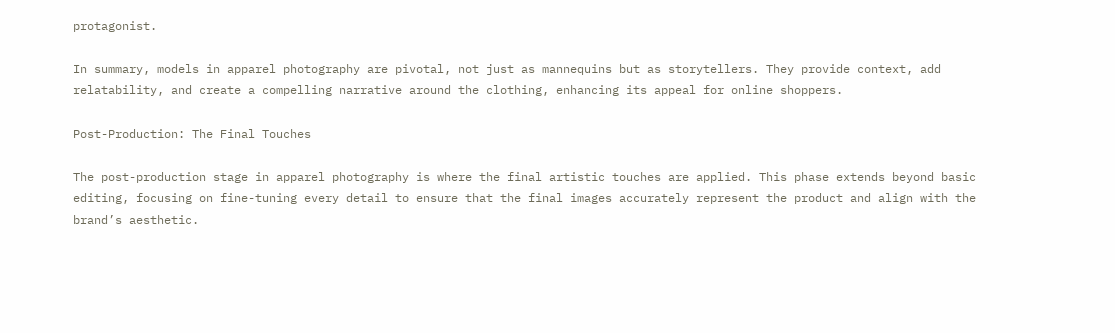protagonist.

In summary, models in apparel photography are pivotal, not just as mannequins but as storytellers. They provide context, add relatability, and create a compelling narrative around the clothing, enhancing its appeal for online shoppers.

Post-Production: The Final Touches

The post-production stage in apparel photography is where the final artistic touches are applied. This phase extends beyond basic editing, focusing on fine-tuning every detail to ensure that the final images accurately represent the product and align with the brand’s aesthetic.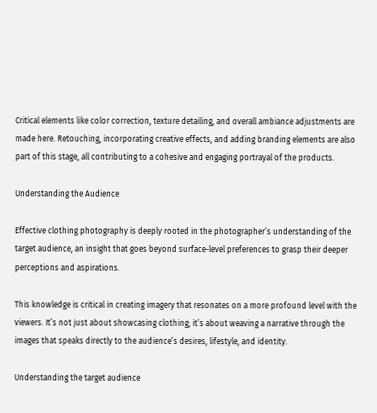Critical elements like color correction, texture detailing, and overall ambiance adjustments are made here. Retouching, incorporating creative effects, and adding branding elements are also part of this stage, all contributing to a cohesive and engaging portrayal of the products.

Understanding the Audience

Effective clothing photography is deeply rooted in the photographer’s understanding of the target audience, an insight that goes beyond surface-level preferences to grasp their deeper perceptions and aspirations.

This knowledge is critical in creating imagery that resonates on a more profound level with the viewers. It’s not just about showcasing clothing; it’s about weaving a narrative through the images that speaks directly to the audience’s desires, lifestyle, and identity.

Understanding the target audience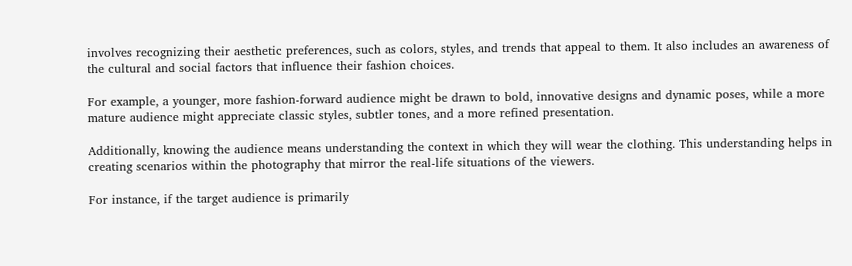involves recognizing their aesthetic preferences, such as colors, styles, and trends that appeal to them. It also includes an awareness of the cultural and social factors that influence their fashion choices.

For example, a younger, more fashion-forward audience might be drawn to bold, innovative designs and dynamic poses, while a more mature audience might appreciate classic styles, subtler tones, and a more refined presentation.

Additionally, knowing the audience means understanding the context in which they will wear the clothing. This understanding helps in creating scenarios within the photography that mirror the real-life situations of the viewers.

For instance, if the target audience is primarily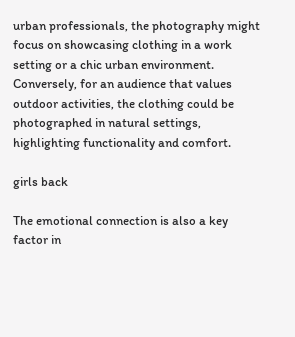urban professionals, the photography might focus on showcasing clothing in a work setting or a chic urban environment. Conversely, for an audience that values outdoor activities, the clothing could be photographed in natural settings, highlighting functionality and comfort.

girls back

The emotional connection is also a key factor in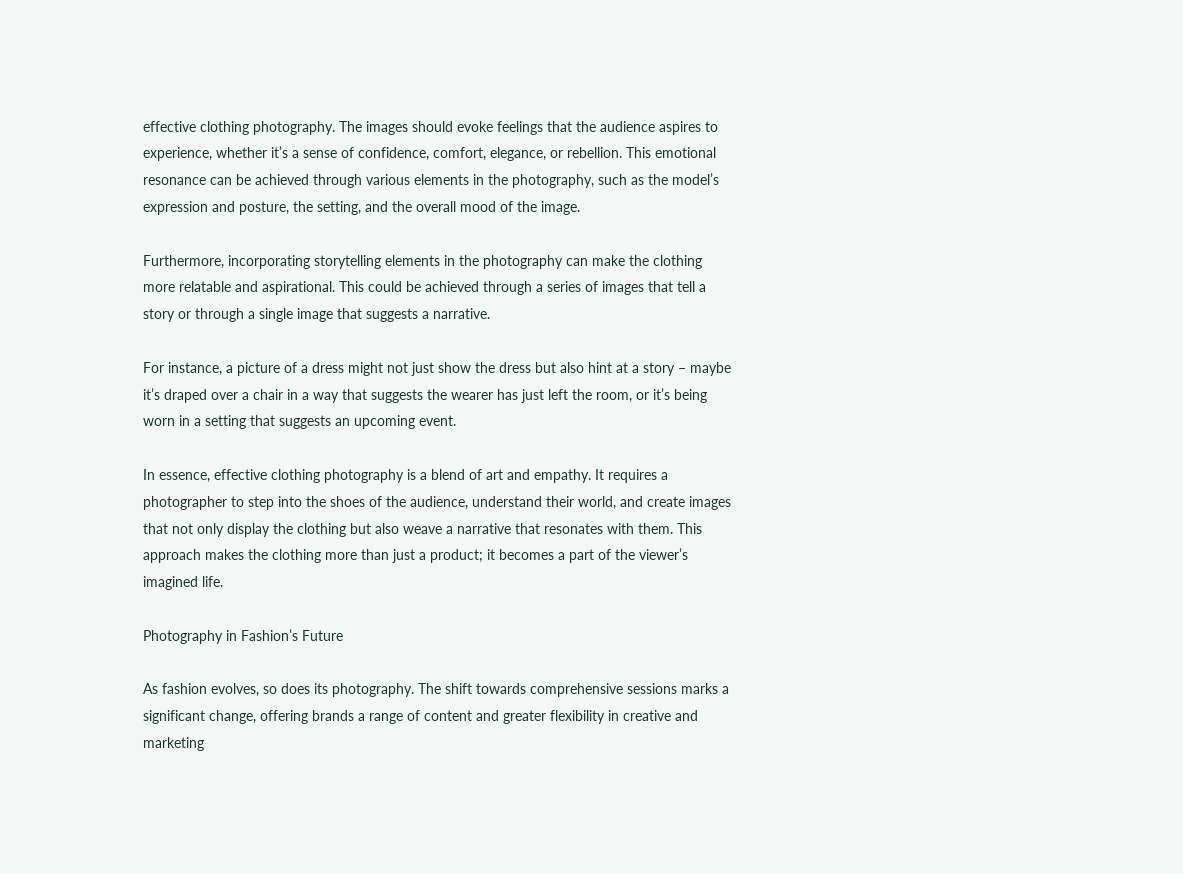effective clothing photography. The images should evoke feelings that the audience aspires to experience, whether it’s a sense of confidence, comfort, elegance, or rebellion. This emotional resonance can be achieved through various elements in the photography, such as the model’s expression and posture, the setting, and the overall mood of the image.

Furthermore, incorporating storytelling elements in the photography can make the clothing more relatable and aspirational. This could be achieved through a series of images that tell a story or through a single image that suggests a narrative.

For instance, a picture of a dress might not just show the dress but also hint at a story – maybe it’s draped over a chair in a way that suggests the wearer has just left the room, or it’s being worn in a setting that suggests an upcoming event.

In essence, effective clothing photography is a blend of art and empathy. It requires a photographer to step into the shoes of the audience, understand their world, and create images that not only display the clothing but also weave a narrative that resonates with them. This approach makes the clothing more than just a product; it becomes a part of the viewer’s imagined life.

Photography in Fashion’s Future

As fashion evolves, so does its photography. The shift towards comprehensive sessions marks a significant change, offering brands a range of content and greater flexibility in creative and marketing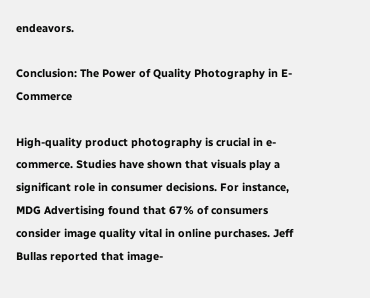endeavors.

Conclusion: The Power of Quality Photography in E-Commerce

High-quality product photography is crucial in e-commerce. Studies have shown that visuals play a significant role in consumer decisions. For instance, MDG Advertising found that 67% of consumers consider image quality vital in online purchases. Jeff Bullas reported that image-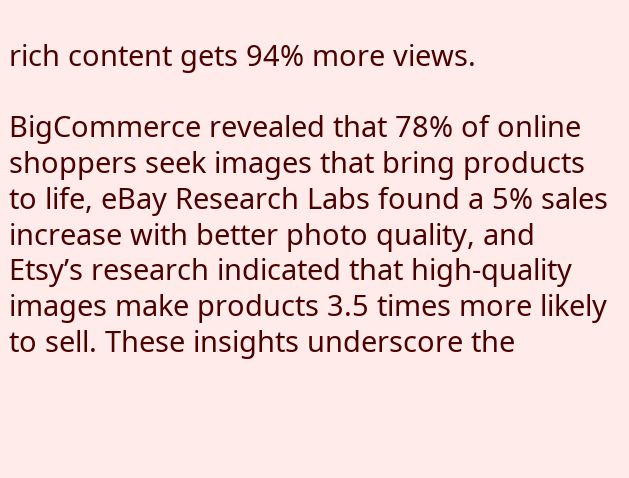rich content gets 94% more views.

BigCommerce revealed that 78% of online shoppers seek images that bring products to life, eBay Research Labs found a 5% sales increase with better photo quality, and Etsy’s research indicated that high-quality images make products 3.5 times more likely to sell. These insights underscore the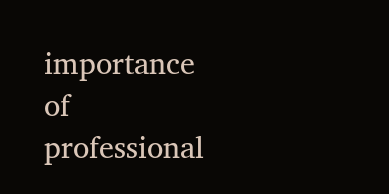importance of professional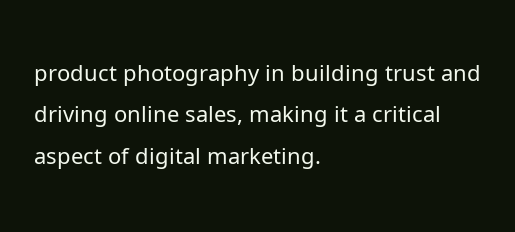product photography in building trust and driving online sales, making it a critical aspect of digital marketing.